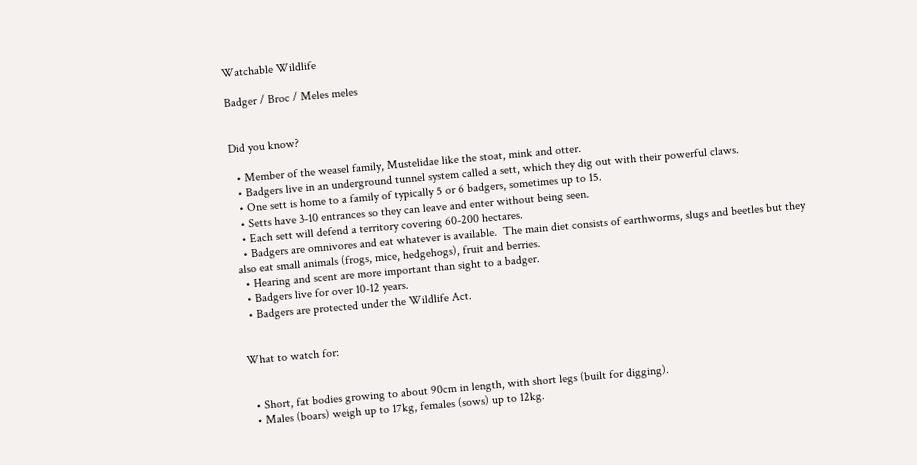Watchable Wildlife

Badger / Broc / Meles meles


Did you know?

  • Member of the weasel family, Mustelidae like the stoat, mink and otter.
  • Badgers live in an underground tunnel system called a sett, which they dig out with their powerful claws.
  • One sett is home to a family of typically 5 or 6 badgers, sometimes up to 15.
  • Setts have 3-10 entrances so they can leave and enter without being seen.
  • Each sett will defend a territory covering 60-200 hectares.
  • Badgers are omnivores and eat whatever is available.  The main diet consists of earthworms, slugs and beetles but they also eat small animals (frogs, mice, hedgehogs), fruit and berries.
  • Hearing and scent are more important than sight to a badger.
  • Badgers live for over 10-12 years.
  • Badgers are protected under the Wildlife Act.


What to watch for:


  • Short, fat bodies growing to about 90cm in length, with short legs (built for digging).
  • Males (boars) weigh up to 17kg, females (sows) up to 12kg.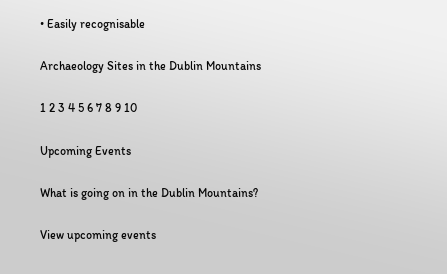• Easily recognisable

Archaeology Sites in the Dublin Mountains

1 2 3 4 5 6 7 8 9 10

Upcoming Events

What is going on in the Dublin Mountains?

View upcoming events